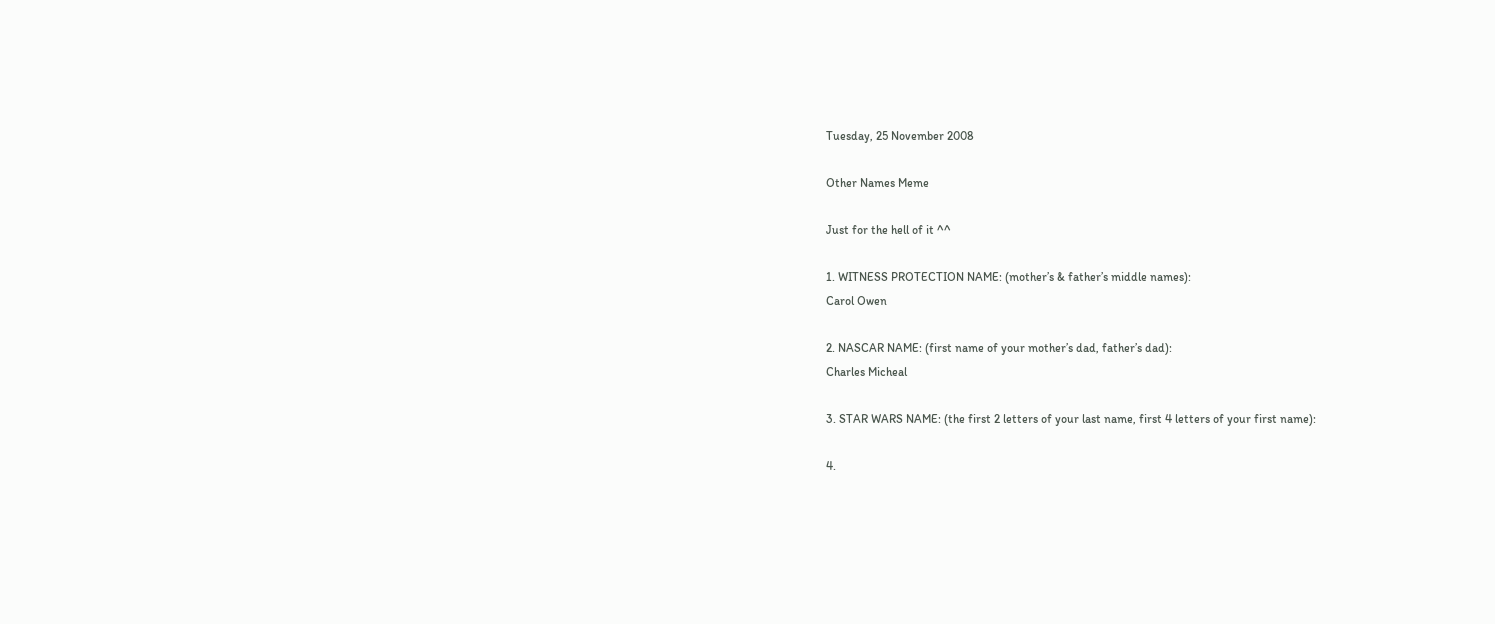Tuesday, 25 November 2008

Other Names Meme

Just for the hell of it ^^

1. WITNESS PROTECTION NAME: (mother’s & father’s middle names):
Carol Owen

2. NASCAR NAME: (first name of your mother’s dad, father’s dad):
Charles Micheal

3. STAR WARS NAME: (the first 2 letters of your last name, first 4 letters of your first name):

4.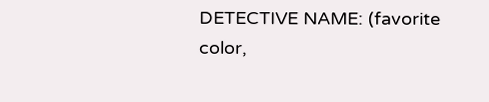DETECTIVE NAME: (favorite color,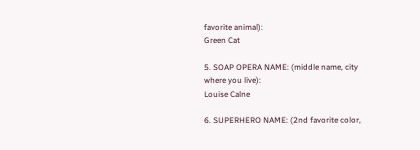favorite animal):
Green Cat

5. SOAP OPERA NAME: (middle name, city where you live):
Louise Calne

6. SUPERHERO NAME: (2nd favorite color,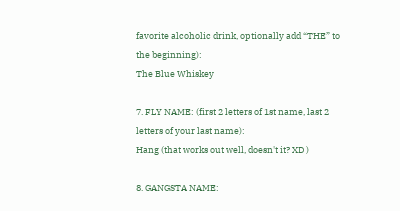favorite alcoholic drink, optionally add “THE” to the beginning):
The Blue Whiskey

7. FLY NAME: (first 2 letters of 1st name, last 2 letters of your last name):
Hang (that works out well, doesn't it? XD )

8. GANGSTA NAME: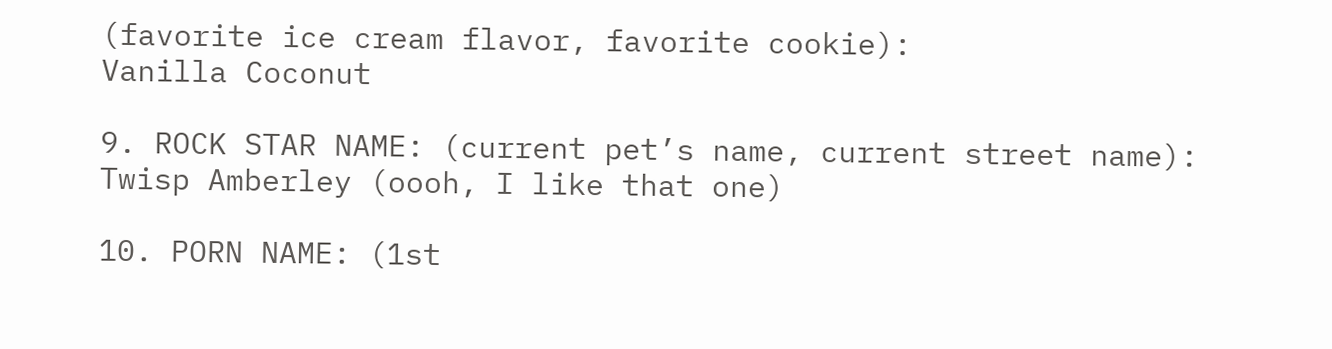(favorite ice cream flavor, favorite cookie):
Vanilla Coconut

9. ROCK STAR NAME: (current pet’s name, current street name):
Twisp Amberley (oooh, I like that one)

10. PORN NAME: (1st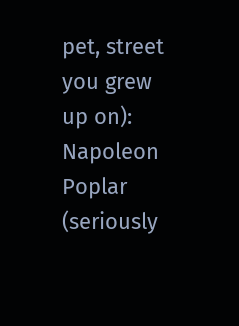pet, street you grew up on):
Napoleon Poplar (seriously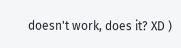doesn't work, does it? XD )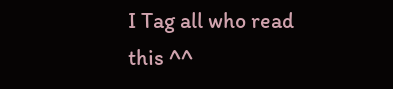I Tag all who read this ^^